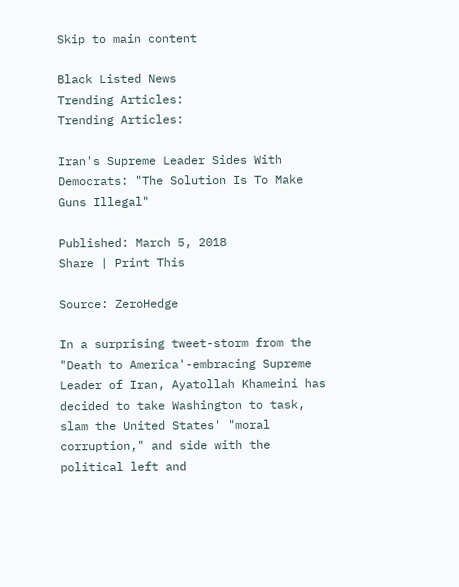Skip to main content

Black Listed News
Trending Articles:
Trending Articles:

Iran's Supreme Leader Sides With Democrats: "The Solution Is To Make Guns Illegal"

Published: March 5, 2018
Share | Print This

Source: ZeroHedge

In a surprising tweet-storm from the "Death to America'-embracing Supreme Leader of Iran, Ayatollah Khameini has decided to take Washington to task, slam the United States' "moral corruption," and side with the political left and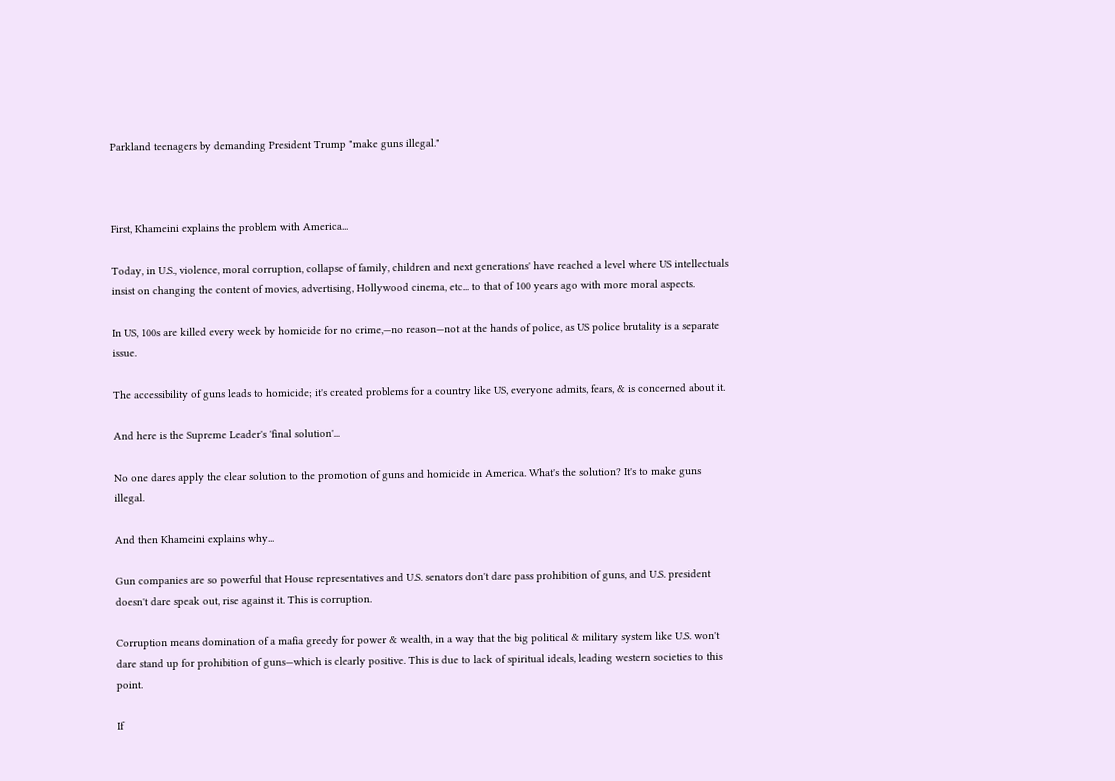Parkland teenagers by demanding President Trump "make guns illegal."



First, Khameini explains the problem with America...

Today, in U.S., violence, moral corruption, collapse of family, children and next generations' have reached a level where US intellectuals insist on changing the content of movies, advertising, Hollywood cinema, etc... to that of 100 years ago with more moral aspects.

In US, 100s are killed every week by homicide for no crime,—no reason—not at the hands of police, as US police brutality is a separate issue.

The accessibility of guns leads to homicide; it's created problems for a country like US, everyone admits, fears, & is concerned about it.

And here is the Supreme Leader's 'final solution'...

No one dares apply the clear solution to the promotion of guns and homicide in America. What's the solution? It's to make guns illegal.

And then Khameini explains why...

Gun companies are so powerful that House representatives and U.S. senators don't dare pass prohibition of guns, and U.S. president doesn't dare speak out, rise against it. This is corruption.

Corruption means domination of a mafia greedy for power & wealth, in a way that the big political & military system like U.S. won't dare stand up for prohibition of guns—which is clearly positive. This is due to lack of spiritual ideals, leading western societies to this point.

If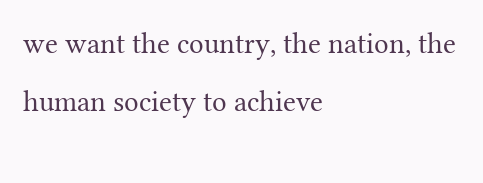we want the country, the nation, the human society to achieve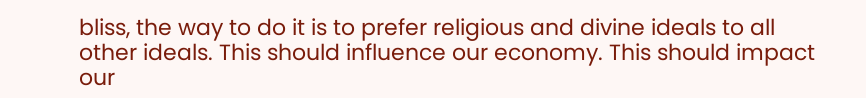bliss, the way to do it is to prefer religious and divine ideals to all other ideals. This should influence our economy. This should impact our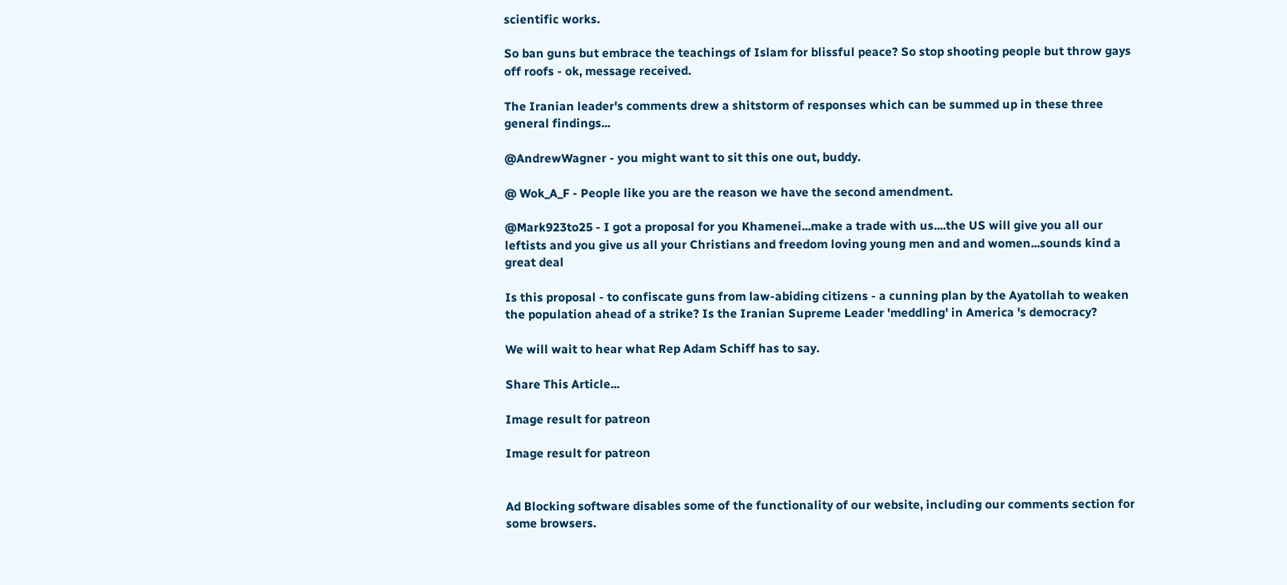scientific works.

So ban guns but embrace the teachings of Islam for blissful peace? So stop shooting people but throw gays off roofs - ok, message received.

The Iranian leader's comments drew a shitstorm of responses which can be summed up in these three general findings...

@AndrewWagner - you might want to sit this one out, buddy.

@ Wok_A_F - People like you are the reason we have the second amendment.

@Mark923to25 - I got a proposal for you Khamenei...make a trade with us....the US will give you all our leftists and you give us all your Christians and freedom loving young men and and women...sounds kind a great deal

Is this proposal - to confiscate guns from law-abiding citizens - a cunning plan by the Ayatollah to weaken the population ahead of a strike? Is the Iranian Supreme Leader 'meddling' in America 's democracy?

We will wait to hear what Rep Adam Schiff has to say.

Share This Article...

Image result for patreon

Image result for patreon


Ad Blocking software disables some of the functionality of our website, including our comments section for some browsers.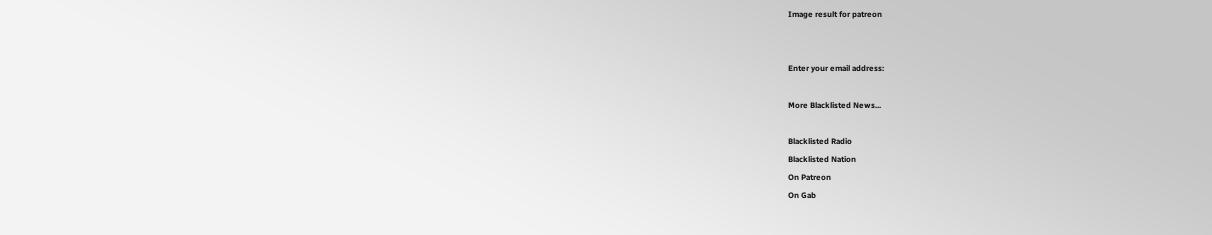Image result for patreon


Enter your email address:

More Blacklisted News...

Blacklisted Radio
Blacklisted Nation
On Patreon
On Gab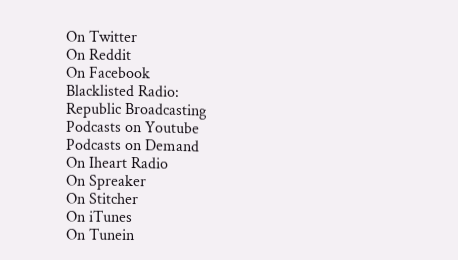On Twitter
On Reddit
On Facebook
Blacklisted Radio:
Republic Broadcasting
Podcasts on Youtube
Podcasts on Demand
On Iheart Radio
On Spreaker
On Stitcher
On iTunes
On Tunein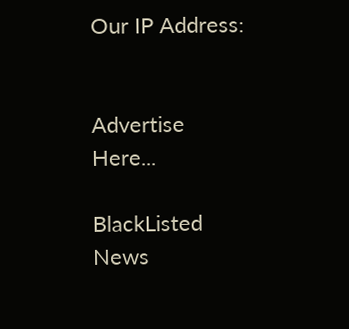Our IP Address:


Advertise Here...

BlackListed News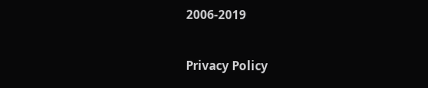2006-2019

Privacy Policy